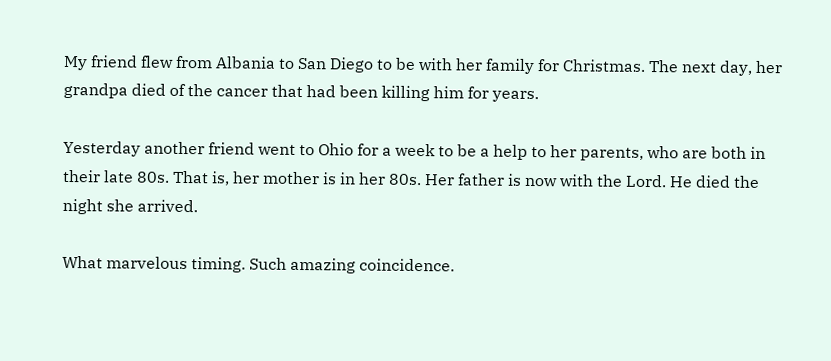My friend flew from Albania to San Diego to be with her family for Christmas. The next day, her grandpa died of the cancer that had been killing him for years.

Yesterday another friend went to Ohio for a week to be a help to her parents, who are both in their late 80s. That is, her mother is in her 80s. Her father is now with the Lord. He died the night she arrived.

What marvelous timing. Such amazing coincidence.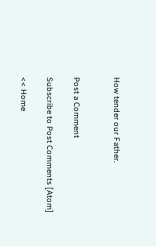How tender our Father.


Post a Comment

Subscribe to Post Comments [Atom]

<< Home